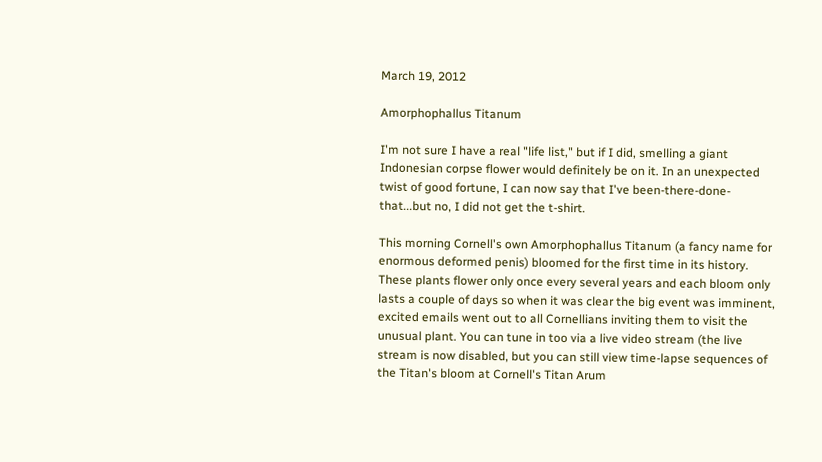March 19, 2012

Amorphophallus Titanum

I'm not sure I have a real "life list," but if I did, smelling a giant Indonesian corpse flower would definitely be on it. In an unexpected twist of good fortune, I can now say that I've been-there-done-that...but no, I did not get the t-shirt.

This morning Cornell's own Amorphophallus Titanum (a fancy name for enormous deformed penis) bloomed for the first time in its history. These plants flower only once every several years and each bloom only lasts a couple of days so when it was clear the big event was imminent, excited emails went out to all Cornellians inviting them to visit the unusual plant. You can tune in too via a live video stream (the live stream is now disabled, but you can still view time-lapse sequences of the Titan's bloom at Cornell's Titan Arum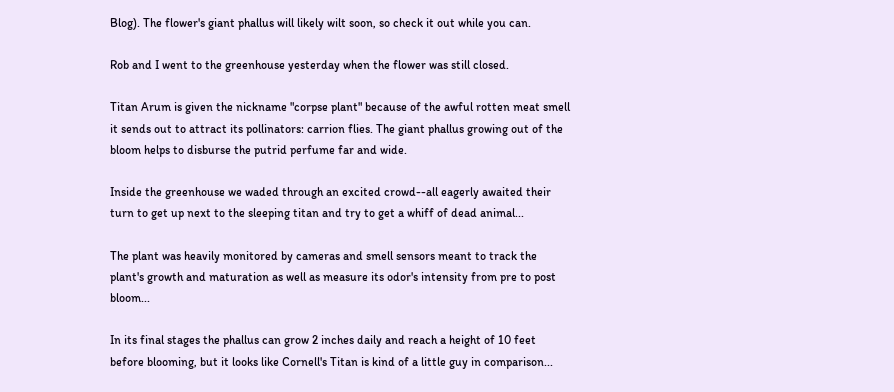Blog). The flower's giant phallus will likely wilt soon, so check it out while you can.

Rob and I went to the greenhouse yesterday when the flower was still closed.

Titan Arum is given the nickname "corpse plant" because of the awful rotten meat smell it sends out to attract its pollinators: carrion flies. The giant phallus growing out of the bloom helps to disburse the putrid perfume far and wide.

Inside the greenhouse we waded through an excited crowd--all eagerly awaited their turn to get up next to the sleeping titan and try to get a whiff of dead animal...

The plant was heavily monitored by cameras and smell sensors meant to track the plant's growth and maturation as well as measure its odor's intensity from pre to post bloom...

In its final stages the phallus can grow 2 inches daily and reach a height of 10 feet before blooming, but it looks like Cornell's Titan is kind of a little guy in comparison...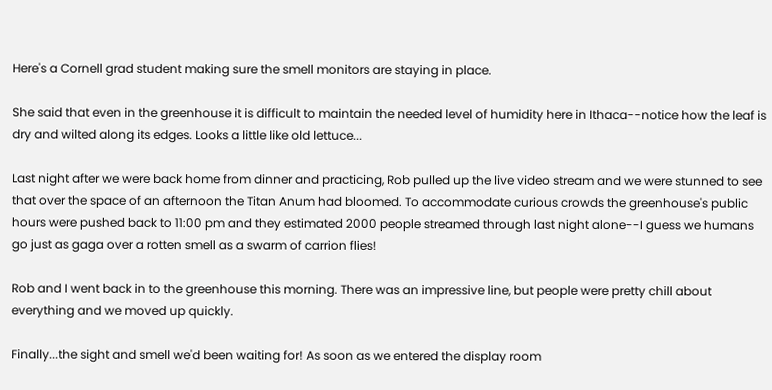Here's a Cornell grad student making sure the smell monitors are staying in place.

She said that even in the greenhouse it is difficult to maintain the needed level of humidity here in Ithaca--notice how the leaf is dry and wilted along its edges. Looks a little like old lettuce...

Last night after we were back home from dinner and practicing, Rob pulled up the live video stream and we were stunned to see that over the space of an afternoon the Titan Anum had bloomed. To accommodate curious crowds the greenhouse's public hours were pushed back to 11:00 pm and they estimated 2000 people streamed through last night alone--I guess we humans go just as gaga over a rotten smell as a swarm of carrion flies!

Rob and I went back in to the greenhouse this morning. There was an impressive line, but people were pretty chill about everything and we moved up quickly.

Finally...the sight and smell we'd been waiting for! As soon as we entered the display room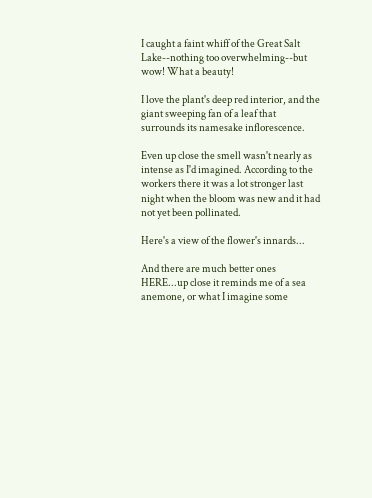I caught a faint whiff of the Great Salt Lake--nothing too overwhelming--but wow! What a beauty!

I love the plant's deep red interior, and the giant sweeping fan of a leaf that surrounds its namesake inflorescence.

Even up close the smell wasn't nearly as intense as I'd imagined. According to the workers there it was a lot stronger last night when the bloom was new and it had not yet been pollinated.

Here's a view of the flower's innards...

And there are much better ones HERE...up close it reminds me of a sea anemone, or what I imagine some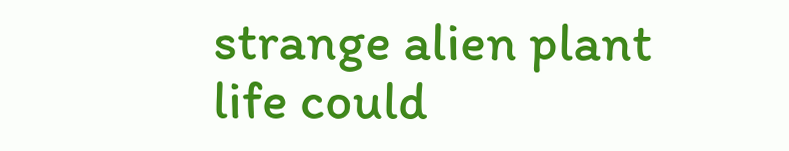strange alien plant life could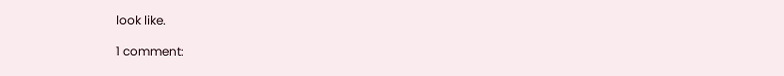look like.

1 comment: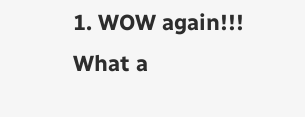1. WOW again!!! What a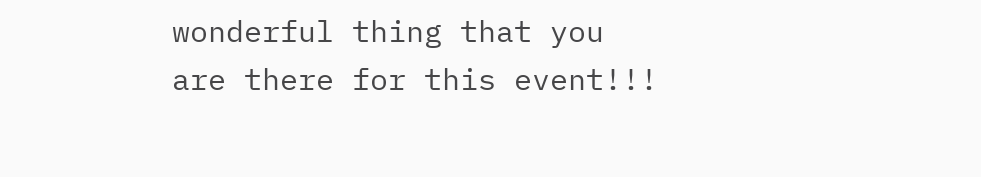wonderful thing that you are there for this event!!!